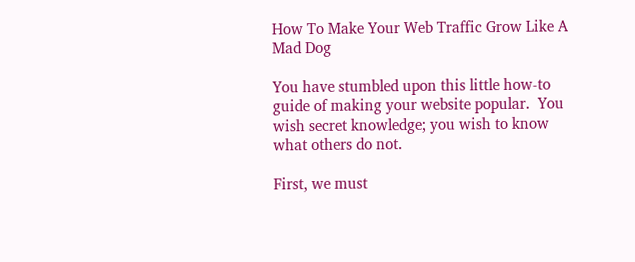How To Make Your Web Traffic Grow Like A Mad Dog

You have stumbled upon this little how-to guide of making your website popular.  You wish secret knowledge; you wish to know what others do not.

First, we must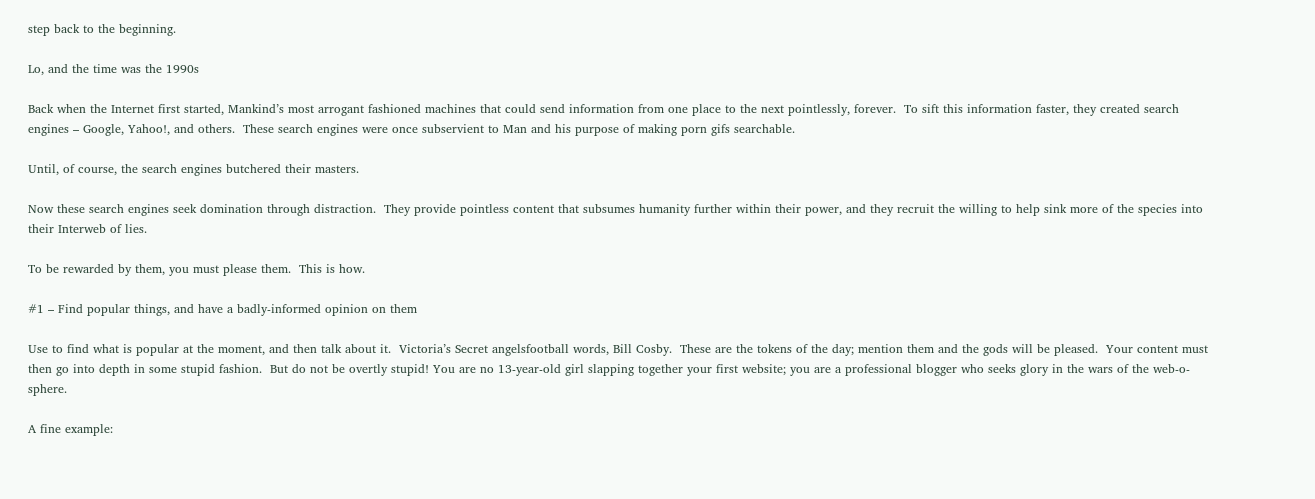step back to the beginning.

Lo, and the time was the 1990s

Back when the Internet first started, Mankind’s most arrogant fashioned machines that could send information from one place to the next pointlessly, forever.  To sift this information faster, they created search engines – Google, Yahoo!, and others.  These search engines were once subservient to Man and his purpose of making porn gifs searchable.

Until, of course, the search engines butchered their masters.

Now these search engines seek domination through distraction.  They provide pointless content that subsumes humanity further within their power, and they recruit the willing to help sink more of the species into their Interweb of lies.

To be rewarded by them, you must please them.  This is how.

#1 – Find popular things, and have a badly-informed opinion on them

Use to find what is popular at the moment, and then talk about it.  Victoria’s Secret angelsfootball words, Bill Cosby.  These are the tokens of the day; mention them and the gods will be pleased.  Your content must then go into depth in some stupid fashion.  But do not be overtly stupid! You are no 13-year-old girl slapping together your first website; you are a professional blogger who seeks glory in the wars of the web-o-sphere.

A fine example: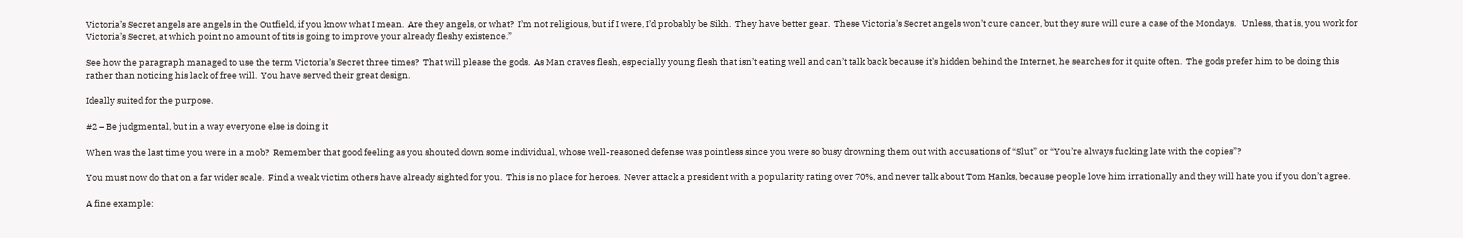Victoria’s Secret angels are angels in the Outfield, if you know what I mean.  Are they angels, or what?  I’m not religious, but if I were, I’d probably be Sikh.  They have better gear.  These Victoria’s Secret angels won’t cure cancer, but they sure will cure a case of the Mondays.   Unless, that is, you work for Victoria’s Secret, at which point no amount of tits is going to improve your already fleshy existence.”

See how the paragraph managed to use the term Victoria’s Secret three times?  That will please the gods.  As Man craves flesh, especially young flesh that isn’t eating well and can’t talk back because it’s hidden behind the Internet, he searches for it quite often.  The gods prefer him to be doing this rather than noticing his lack of free will.  You have served their great design.

Ideally suited for the purpose.

#2 – Be judgmental, but in a way everyone else is doing it

When was the last time you were in a mob?  Remember that good feeling as you shouted down some individual, whose well-reasoned defense was pointless since you were so busy drowning them out with accusations of “Slut” or “You’re always fucking late with the copies”?

You must now do that on a far wider scale.  Find a weak victim others have already sighted for you.  This is no place for heroes.  Never attack a president with a popularity rating over 70%, and never talk about Tom Hanks, because people love him irrationally and they will hate you if you don’t agree.

A fine example: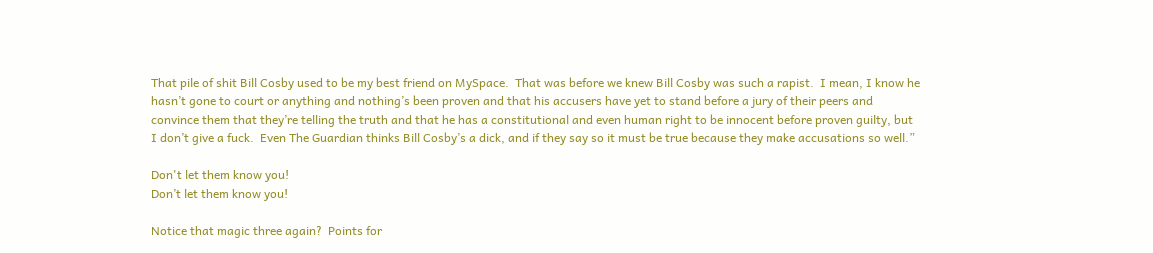That pile of shit Bill Cosby used to be my best friend on MySpace.  That was before we knew Bill Cosby was such a rapist.  I mean, I know he hasn’t gone to court or anything and nothing’s been proven and that his accusers have yet to stand before a jury of their peers and convince them that they’re telling the truth and that he has a constitutional and even human right to be innocent before proven guilty, but I don’t give a fuck.  Even The Guardian thinks Bill Cosby’s a dick, and if they say so it must be true because they make accusations so well.”

Don't let them know you!
Don’t let them know you!

Notice that magic three again?  Points for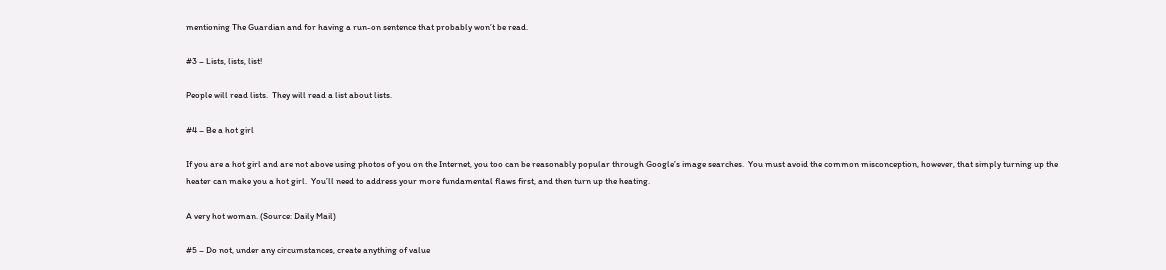mentioning The Guardian and for having a run-on sentence that probably won’t be read.

#3 – Lists, lists, list!

People will read lists.  They will read a list about lists.

#4 – Be a hot girl

If you are a hot girl and are not above using photos of you on the Internet, you too can be reasonably popular through Google’s image searches.  You must avoid the common misconception, however, that simply turning up the heater can make you a hot girl.  You’ll need to address your more fundamental flaws first, and then turn up the heating.

A very hot woman. (Source: Daily Mail)

#5 – Do not, under any circumstances, create anything of value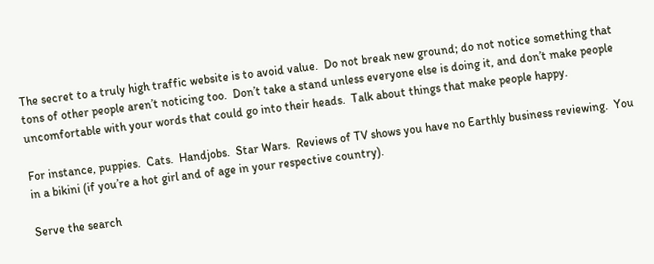The secret to a truly high traffic website is to avoid value.  Do not break new ground; do not notice something that tons of other people aren’t noticing too.  Don’t take a stand unless everyone else is doing it, and don’t make people uncomfortable with your words that could go into their heads.  Talk about things that make people happy.

For instance, puppies.  Cats.  Handjobs.  Star Wars.  Reviews of TV shows you have no Earthly business reviewing.  You in a bikini (if you’re a hot girl and of age in your respective country).

Serve the search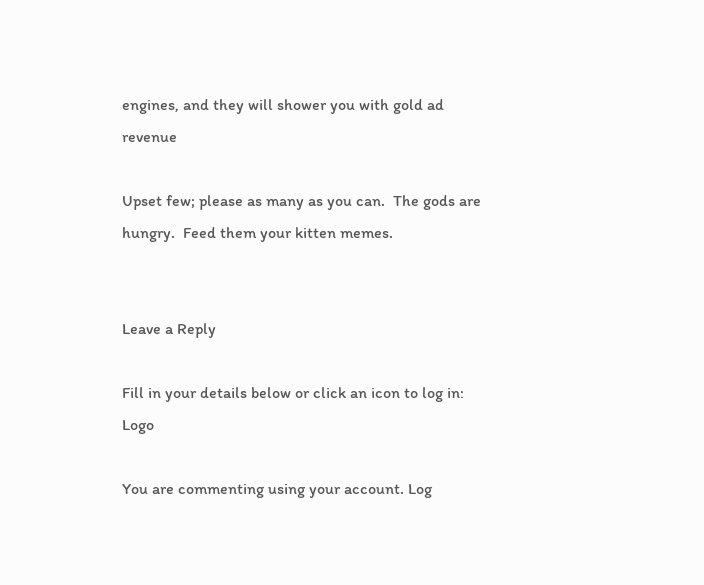engines, and they will shower you with gold ad revenue

Upset few; please as many as you can.  The gods are hungry.  Feed them your kitten memes.


Leave a Reply

Fill in your details below or click an icon to log in: Logo

You are commenting using your account. Log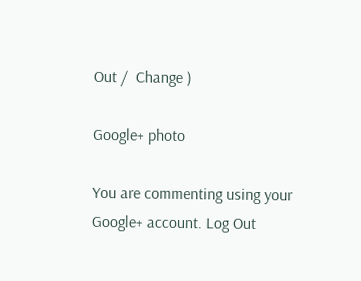Out /  Change )

Google+ photo

You are commenting using your Google+ account. Log Out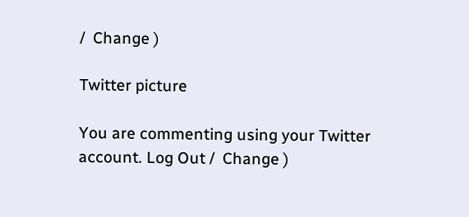/  Change )

Twitter picture

You are commenting using your Twitter account. Log Out /  Change )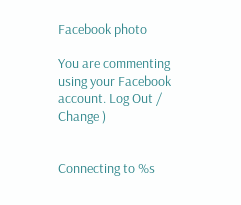Facebook photo

You are commenting using your Facebook account. Log Out /  Change )


Connecting to %s